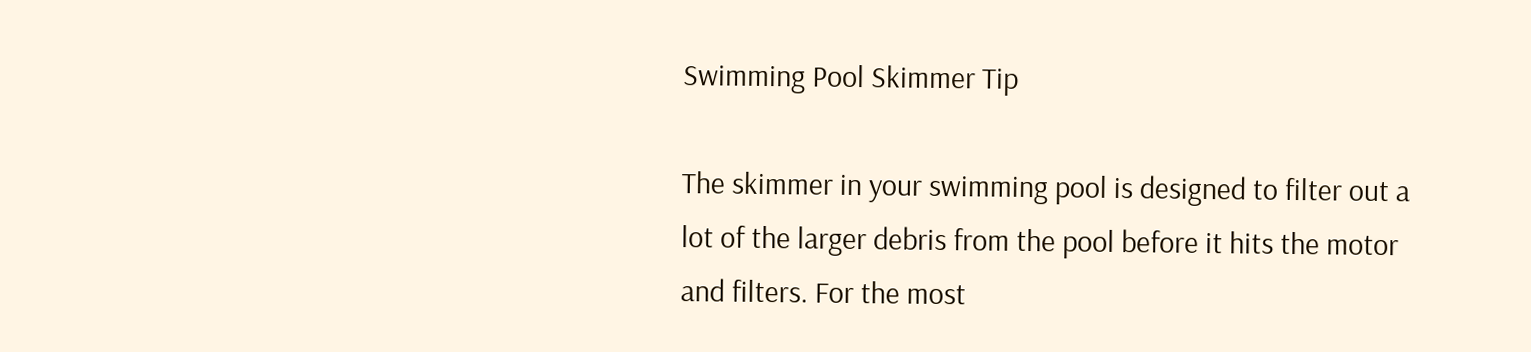Swimming Pool Skimmer Tip

The skimmer in your swimming pool is designed to filter out a lot of the larger debris from the pool before it hits the motor and filters. For the most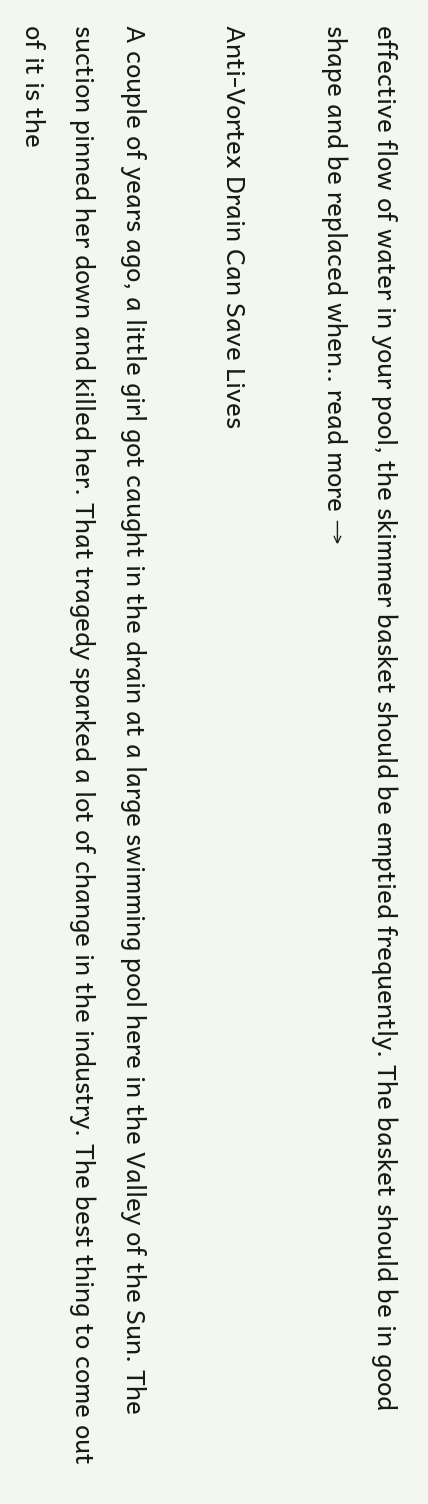effective flow of water in your pool, the skimmer basket should be emptied frequently. The basket should be in good shape and be replaced when.. read more →

Anti-Vortex Drain Can Save Lives

A couple of years ago, a little girl got caught in the drain at a large swimming pool here in the Valley of the Sun. The suction pinned her down and killed her. That tragedy sparked a lot of change in the industry. The best thing to come out of it is the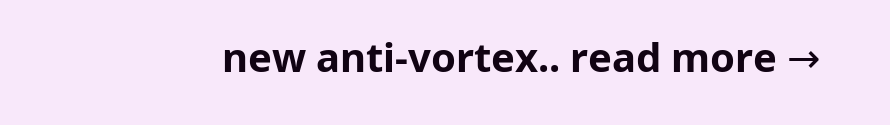new anti-vortex.. read more →